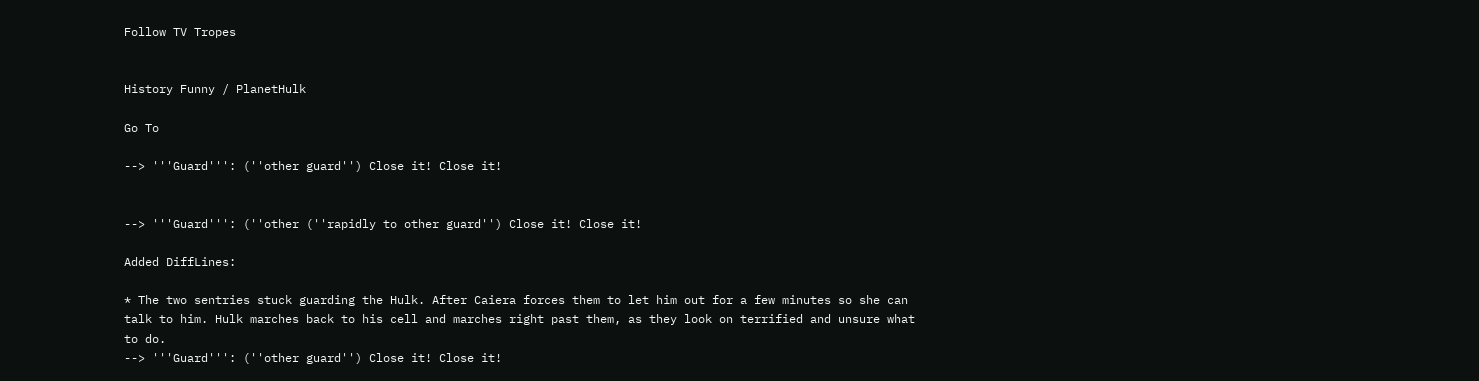Follow TV Tropes


History Funny / PlanetHulk

Go To

--> '''Guard''': (''other guard'') Close it! Close it!


--> '''Guard''': (''other (''rapidly to other guard'') Close it! Close it!

Added DiffLines:

* The two sentries stuck guarding the Hulk. After Caiera forces them to let him out for a few minutes so she can talk to him. Hulk marches back to his cell and marches right past them, as they look on terrified and unsure what to do.
--> '''Guard''': (''other guard'') Close it! Close it!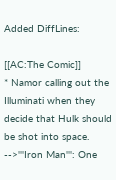Added DiffLines:

[[AC:The Comic]]
* Namor calling out the Illuminati when they decide that Hulk should be shot into space.
-->'''Iron Man''': One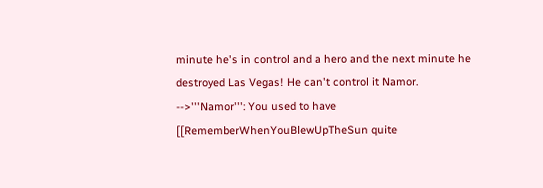minute he's in control and a hero and the next minute he destroyed Las Vegas! He can't control it Namor.
-->'''Namor''': You used to have [[RememberWhenYouBlewUpTheSun quite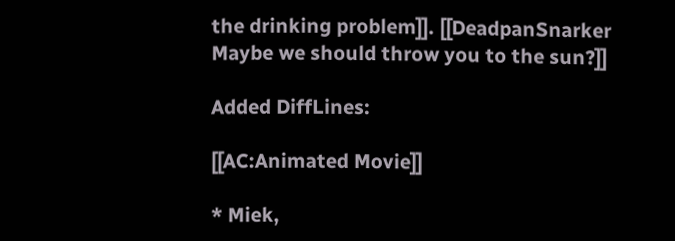the drinking problem]]. [[DeadpanSnarker Maybe we should throw you to the sun?]]

Added DiffLines:

[[AC:Animated Movie]]

* Miek,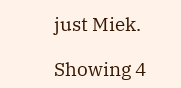just Miek.

Showing 4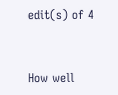edit(s) of 4


How well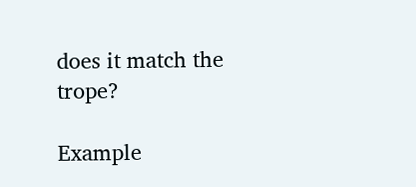does it match the trope?

Example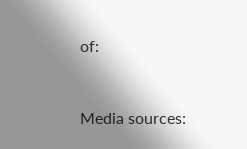of:


Media sources: